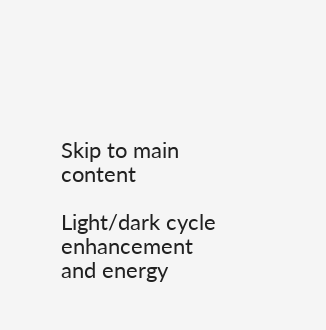Skip to main content

Light/dark cycle enhancement and energy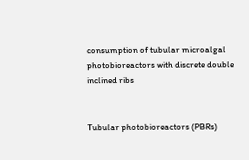consumption of tubular microalgal photobioreactors with discrete double inclined ribs


Tubular photobioreactors (PBRs)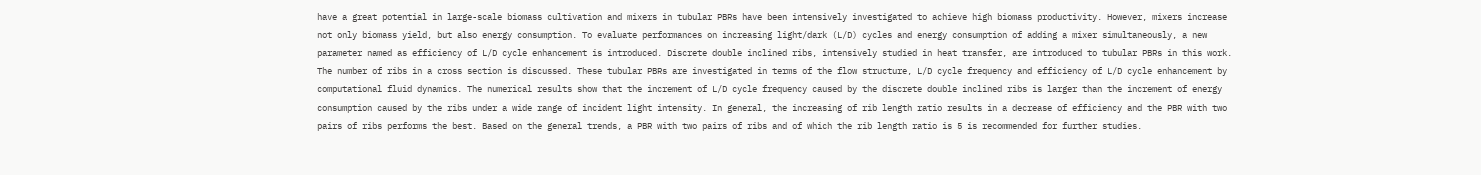have a great potential in large-scale biomass cultivation and mixers in tubular PBRs have been intensively investigated to achieve high biomass productivity. However, mixers increase not only biomass yield, but also energy consumption. To evaluate performances on increasing light/dark (L/D) cycles and energy consumption of adding a mixer simultaneously, a new parameter named as efficiency of L/D cycle enhancement is introduced. Discrete double inclined ribs, intensively studied in heat transfer, are introduced to tubular PBRs in this work. The number of ribs in a cross section is discussed. These tubular PBRs are investigated in terms of the flow structure, L/D cycle frequency and efficiency of L/D cycle enhancement by computational fluid dynamics. The numerical results show that the increment of L/D cycle frequency caused by the discrete double inclined ribs is larger than the increment of energy consumption caused by the ribs under a wide range of incident light intensity. In general, the increasing of rib length ratio results in a decrease of efficiency and the PBR with two pairs of ribs performs the best. Based on the general trends, a PBR with two pairs of ribs and of which the rib length ratio is 5 is recommended for further studies.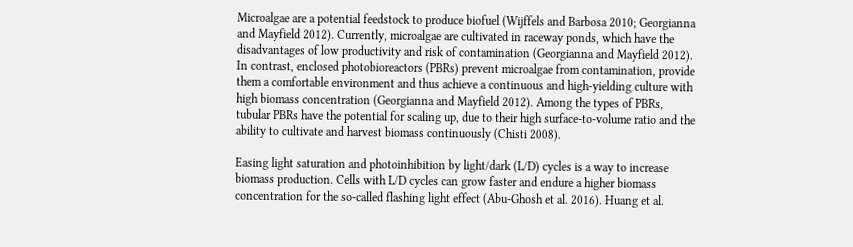Microalgae are a potential feedstock to produce biofuel (Wijffels and Barbosa 2010; Georgianna and Mayfield 2012). Currently, microalgae are cultivated in raceway ponds, which have the disadvantages of low productivity and risk of contamination (Georgianna and Mayfield 2012). In contrast, enclosed photobioreactors (PBRs) prevent microalgae from contamination, provide them a comfortable environment and thus achieve a continuous and high-yielding culture with high biomass concentration (Georgianna and Mayfield 2012). Among the types of PBRs, tubular PBRs have the potential for scaling up, due to their high surface-to-volume ratio and the ability to cultivate and harvest biomass continuously (Chisti 2008).

Easing light saturation and photoinhibition by light/dark (L/D) cycles is a way to increase biomass production. Cells with L/D cycles can grow faster and endure a higher biomass concentration for the so-called flashing light effect (Abu-Ghosh et al. 2016). Huang et al.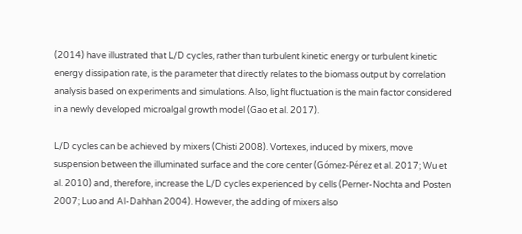(2014) have illustrated that L/D cycles, rather than turbulent kinetic energy or turbulent kinetic energy dissipation rate, is the parameter that directly relates to the biomass output by correlation analysis based on experiments and simulations. Also, light fluctuation is the main factor considered in a newly developed microalgal growth model (Gao et al. 2017).

L/D cycles can be achieved by mixers (Chisti 2008). Vortexes, induced by mixers, move suspension between the illuminated surface and the core center (Gómez-Pérez et al. 2017; Wu et al. 2010) and, therefore, increase the L/D cycles experienced by cells (Perner-Nochta and Posten 2007; Luo and Al-Dahhan 2004). However, the adding of mixers also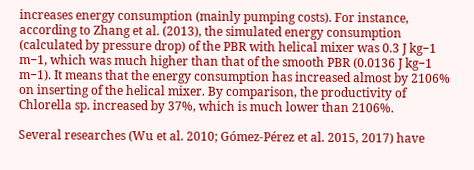increases energy consumption (mainly pumping costs). For instance, according to Zhang et al. (2013), the simulated energy consumption (calculated by pressure drop) of the PBR with helical mixer was 0.3 J kg−1 m−1, which was much higher than that of the smooth PBR (0.0136 J kg−1 m−1). It means that the energy consumption has increased almost by 2106% on inserting of the helical mixer. By comparison, the productivity of Chlorella sp. increased by 37%, which is much lower than 2106%.

Several researches (Wu et al. 2010; Gómez-Pérez et al. 2015, 2017) have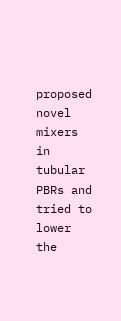proposed novel mixers in tubular PBRs and tried to lower the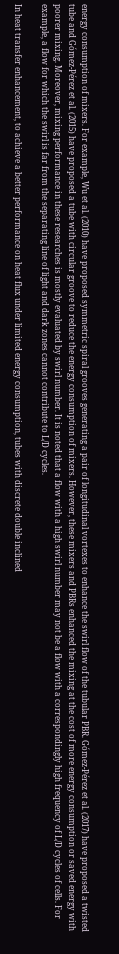energy consumption of mixers. For example, Wu et al. (2010) have proposed symmetric spiral grooves generating a pair of longitudinal vortexes to enhance the swirl flow of the tubular PBR. Gómez-Pérez et al. (2017) have proposed a twisted tube and Gómez-Pérez et al. (2015) have proposed a tube with circular groove to reduce the energy consumption of mixers. However, these mixers and PBRs enhanced the mixing at the cost of more energy consumption or saved energy with poorer mixing. Moreover, mixing performance in these researches is mostly evaluated by swirl number. It is noted that a flow with a high swirl number may not be a flow with a correspondingly high frequency of L/D cycles of cells. For example, a flow for which the swirl is far from the separating line of light and dark zones cannot contribute to L/D cycles.

In heat transfer enhancement, to achieve a better performance on heat flux under limited energy consumption, tubes with discrete double inclined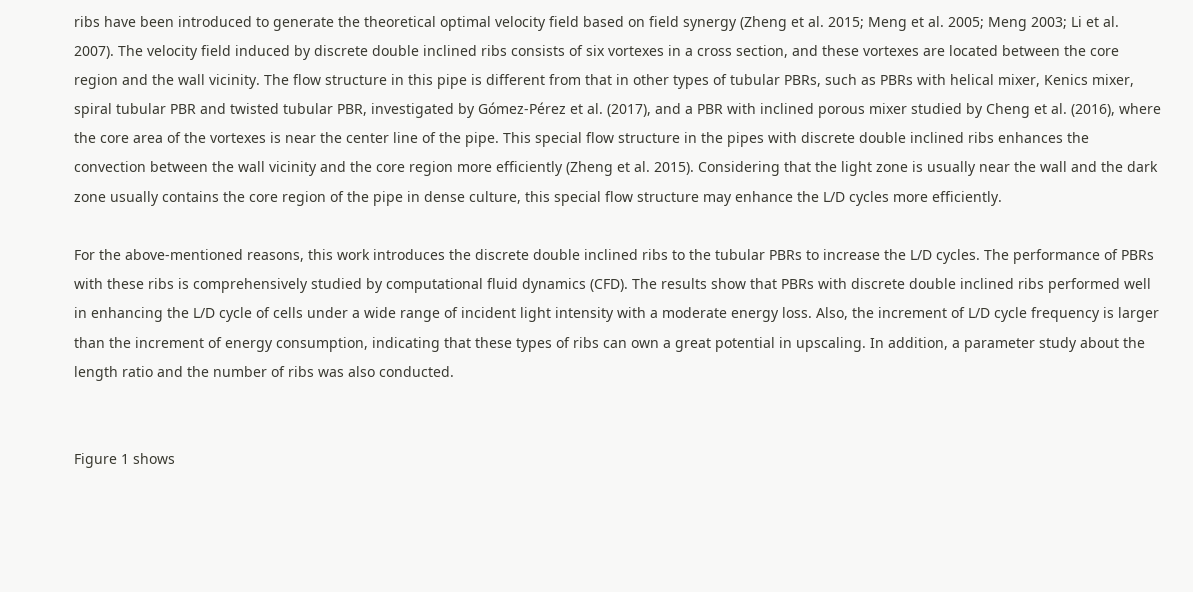ribs have been introduced to generate the theoretical optimal velocity field based on field synergy (Zheng et al. 2015; Meng et al. 2005; Meng 2003; Li et al. 2007). The velocity field induced by discrete double inclined ribs consists of six vortexes in a cross section, and these vortexes are located between the core region and the wall vicinity. The flow structure in this pipe is different from that in other types of tubular PBRs, such as PBRs with helical mixer, Kenics mixer, spiral tubular PBR and twisted tubular PBR, investigated by Gómez-Pérez et al. (2017), and a PBR with inclined porous mixer studied by Cheng et al. (2016), where the core area of the vortexes is near the center line of the pipe. This special flow structure in the pipes with discrete double inclined ribs enhances the convection between the wall vicinity and the core region more efficiently (Zheng et al. 2015). Considering that the light zone is usually near the wall and the dark zone usually contains the core region of the pipe in dense culture, this special flow structure may enhance the L/D cycles more efficiently.

For the above-mentioned reasons, this work introduces the discrete double inclined ribs to the tubular PBRs to increase the L/D cycles. The performance of PBRs with these ribs is comprehensively studied by computational fluid dynamics (CFD). The results show that PBRs with discrete double inclined ribs performed well in enhancing the L/D cycle of cells under a wide range of incident light intensity with a moderate energy loss. Also, the increment of L/D cycle frequency is larger than the increment of energy consumption, indicating that these types of ribs can own a great potential in upscaling. In addition, a parameter study about the length ratio and the number of ribs was also conducted.


Figure 1 shows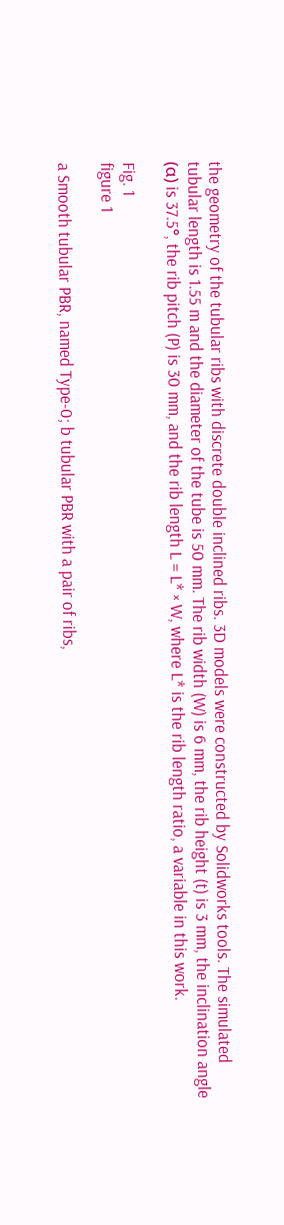the geometry of the tubular ribs with discrete double inclined ribs. 3D models were constructed by Solidworks tools. The simulated tubular length is 1.55 m and the diameter of the tube is 50 mm. The rib width (W) is 6 mm, the rib height (t) is 3 mm, the inclination angle (α) is 37.5°, the rib pitch (P) is 30 mm, and the rib length L = L* × W, where L* is the rib length ratio, a variable in this work.

Fig. 1
figure 1

a Smooth tubular PBR, named Type-0; b tubular PBR with a pair of ribs,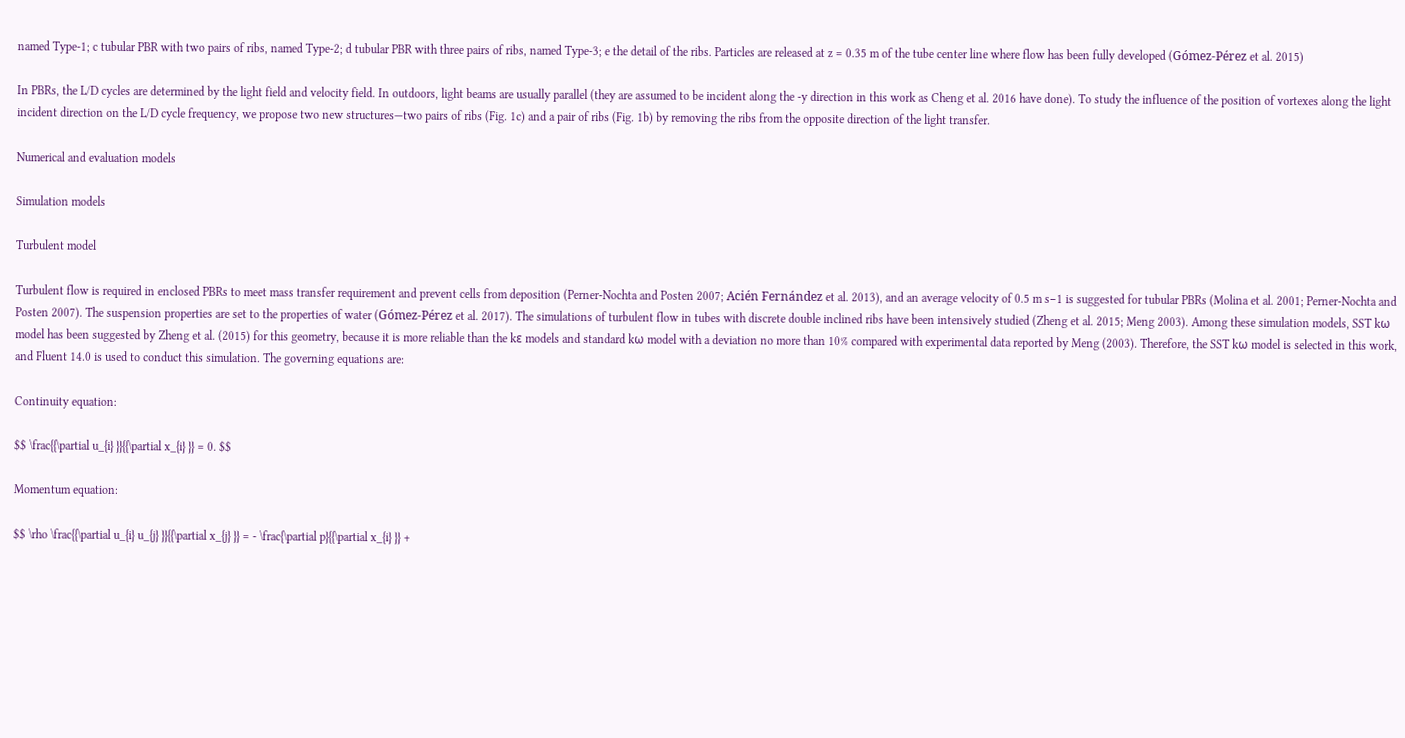named Type-1; c tubular PBR with two pairs of ribs, named Type-2; d tubular PBR with three pairs of ribs, named Type-3; e the detail of the ribs. Particles are released at z = 0.35 m of the tube center line where flow has been fully developed (Gómez-Pérez et al. 2015)

In PBRs, the L/D cycles are determined by the light field and velocity field. In outdoors, light beams are usually parallel (they are assumed to be incident along the -y direction in this work as Cheng et al. 2016 have done). To study the influence of the position of vortexes along the light incident direction on the L/D cycle frequency, we propose two new structures—two pairs of ribs (Fig. 1c) and a pair of ribs (Fig. 1b) by removing the ribs from the opposite direction of the light transfer.

Numerical and evaluation models

Simulation models

Turbulent model

Turbulent flow is required in enclosed PBRs to meet mass transfer requirement and prevent cells from deposition (Perner-Nochta and Posten 2007; Acién Fernández et al. 2013), and an average velocity of 0.5 m s−1 is suggested for tubular PBRs (Molina et al. 2001; Perner-Nochta and Posten 2007). The suspension properties are set to the properties of water (Gómez-Pérez et al. 2017). The simulations of turbulent flow in tubes with discrete double inclined ribs have been intensively studied (Zheng et al. 2015; Meng 2003). Among these simulation models, SST kω model has been suggested by Zheng et al. (2015) for this geometry, because it is more reliable than the kε models and standard kω model with a deviation no more than 10% compared with experimental data reported by Meng (2003). Therefore, the SST kω model is selected in this work, and Fluent 14.0 is used to conduct this simulation. The governing equations are:

Continuity equation:

$$ \frac{{\partial u_{i} }}{{\partial x_{i} }} = 0. $$

Momentum equation:

$$ \rho \frac{{\partial u_{i} u_{j} }}{{\partial x_{j} }} = - \frac{\partial p}{{\partial x_{i} }} +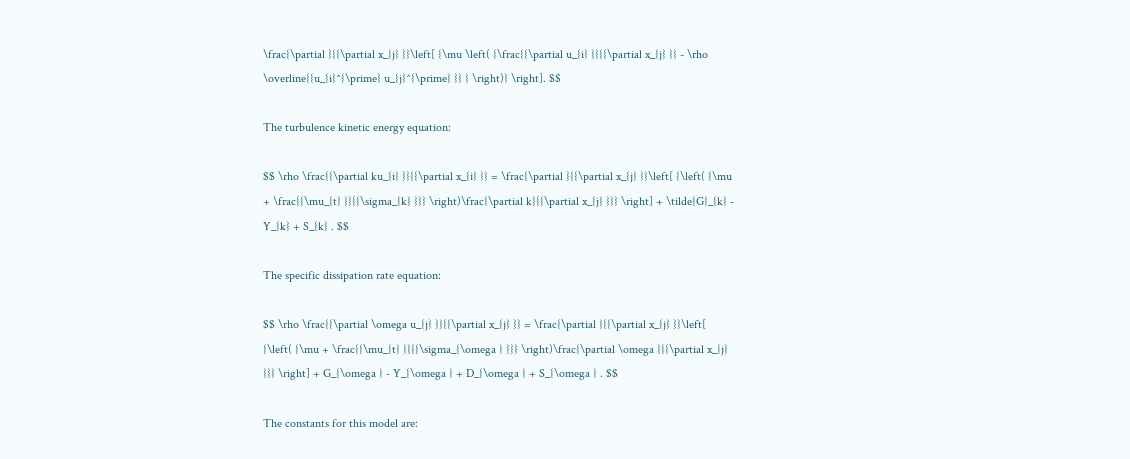\frac{\partial }{{\partial x_{j} }}\left[ {\mu \left( {\frac{{\partial u_{i} }}{{\partial x_{j} }} - \rho \overline{{u_{i}^{\prime} u_{j}^{\prime} }} } \right)} \right]. $$

The turbulence kinetic energy equation:

$$ \rho \frac{{\partial ku_{i} }}{{\partial x_{i} }} = \frac{\partial }{{\partial x_{j} }}\left[ {\left( {\mu + \frac{{\mu_{t} }}{{\sigma_{k} }}} \right)\frac{\partial k}{{\partial x_{j} }}} \right] + \tilde{G}_{k} - Y_{k} + S_{k} . $$

The specific dissipation rate equation:

$$ \rho \frac{{\partial \omega u_{j} }}{{\partial x_{j} }} = \frac{\partial }{{\partial x_{j} }}\left[ {\left( {\mu + \frac{{\mu_{t} }}{{\sigma_{\omega } }}} \right)\frac{\partial \omega }{{\partial x_{j} }}} \right] + G_{\omega } - Y_{\omega } + D_{\omega } + S_{\omega } . $$

The constants for this model are: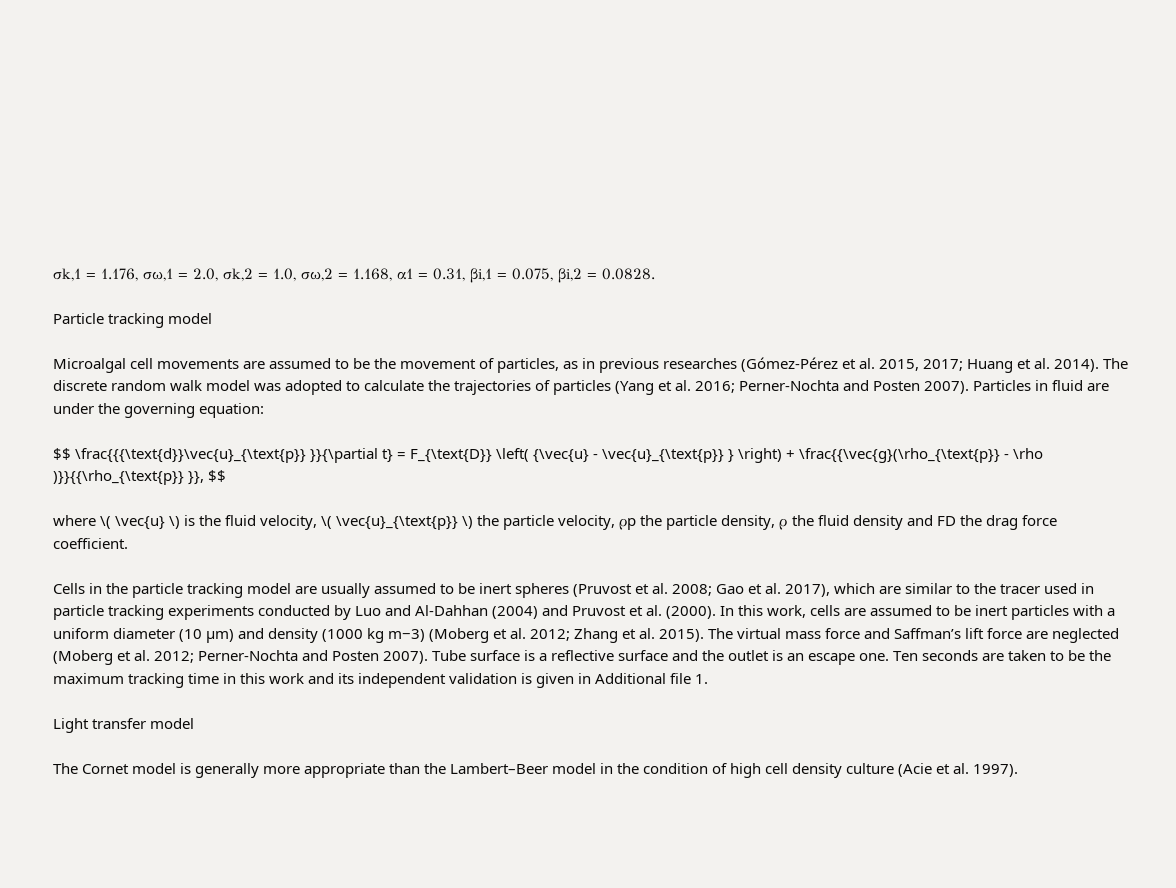σk,1 = 1.176, σω,1 = 2.0, σk,2 = 1.0, σω,2 = 1.168, α1 = 0.31, βi,1 = 0.075, βi,2 = 0.0828.

Particle tracking model

Microalgal cell movements are assumed to be the movement of particles, as in previous researches (Gómez-Pérez et al. 2015, 2017; Huang et al. 2014). The discrete random walk model was adopted to calculate the trajectories of particles (Yang et al. 2016; Perner-Nochta and Posten 2007). Particles in fluid are under the governing equation:

$$ \frac{{{\text{d}}\vec{u}_{\text{p}} }}{\partial t} = F_{\text{D}} \left( {\vec{u} - \vec{u}_{\text{p}} } \right) + \frac{{\vec{g}(\rho_{\text{p}} - \rho )}}{{\rho_{\text{p}} }}, $$

where \( \vec{u} \) is the fluid velocity, \( \vec{u}_{\text{p}} \) the particle velocity, ρp the particle density, ρ the fluid density and FD the drag force coefficient.

Cells in the particle tracking model are usually assumed to be inert spheres (Pruvost et al. 2008; Gao et al. 2017), which are similar to the tracer used in particle tracking experiments conducted by Luo and Al-Dahhan (2004) and Pruvost et al. (2000). In this work, cells are assumed to be inert particles with a uniform diameter (10 µm) and density (1000 kg m−3) (Moberg et al. 2012; Zhang et al. 2015). The virtual mass force and Saffman’s lift force are neglected (Moberg et al. 2012; Perner-Nochta and Posten 2007). Tube surface is a reflective surface and the outlet is an escape one. Ten seconds are taken to be the maximum tracking time in this work and its independent validation is given in Additional file 1.

Light transfer model

The Cornet model is generally more appropriate than the Lambert–Beer model in the condition of high cell density culture (Acie et al. 1997).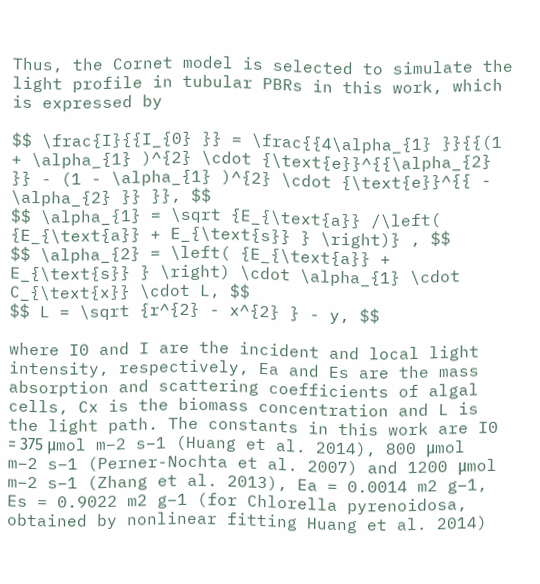Thus, the Cornet model is selected to simulate the light profile in tubular PBRs in this work, which is expressed by

$$ \frac{I}{{I_{0} }} = \frac{{4\alpha_{1} }}{{(1 + \alpha_{1} )^{2} \cdot {\text{e}}^{{\alpha_{2} }} - (1 - \alpha_{1} )^{2} \cdot {\text{e}}^{{ - \alpha_{2} }} }}, $$
$$ \alpha_{1} = \sqrt {E_{\text{a}} /\left( {E_{\text{a}} + E_{\text{s}} } \right)} , $$
$$ \alpha_{2} = \left( {E_{\text{a}} + E_{\text{s}} } \right) \cdot \alpha_{1} \cdot C_{\text{x}} \cdot L, $$
$$ L = \sqrt {r^{2} - x^{2} } - y, $$

where I0 and I are the incident and local light intensity, respectively, Ea and Es are the mass absorption and scattering coefficients of algal cells, Cx is the biomass concentration and L is the light path. The constants in this work are I0 = 375 μmol m−2 s−1 (Huang et al. 2014), 800 μmol m−2 s−1 (Perner-Nochta et al. 2007) and 1200 μmol m−2 s−1 (Zhang et al. 2013), Ea = 0.0014 m2 g−1, Es = 0.9022 m2 g−1 (for Chlorella pyrenoidosa, obtained by nonlinear fitting Huang et al. 2014)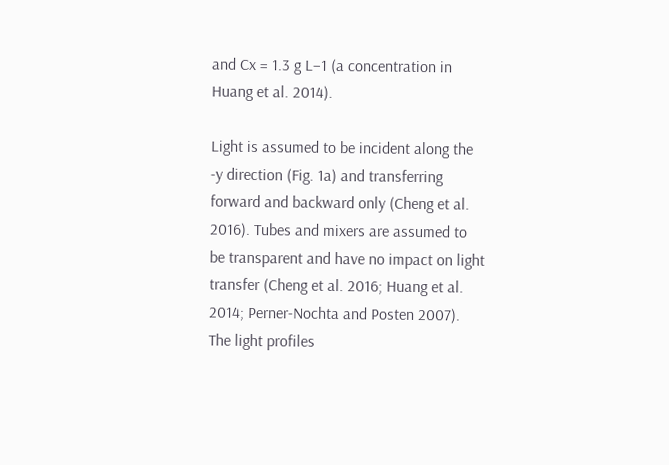and Cx = 1.3 g L−1 (a concentration in Huang et al. 2014).

Light is assumed to be incident along the -y direction (Fig. 1a) and transferring forward and backward only (Cheng et al. 2016). Tubes and mixers are assumed to be transparent and have no impact on light transfer (Cheng et al. 2016; Huang et al. 2014; Perner-Nochta and Posten 2007). The light profiles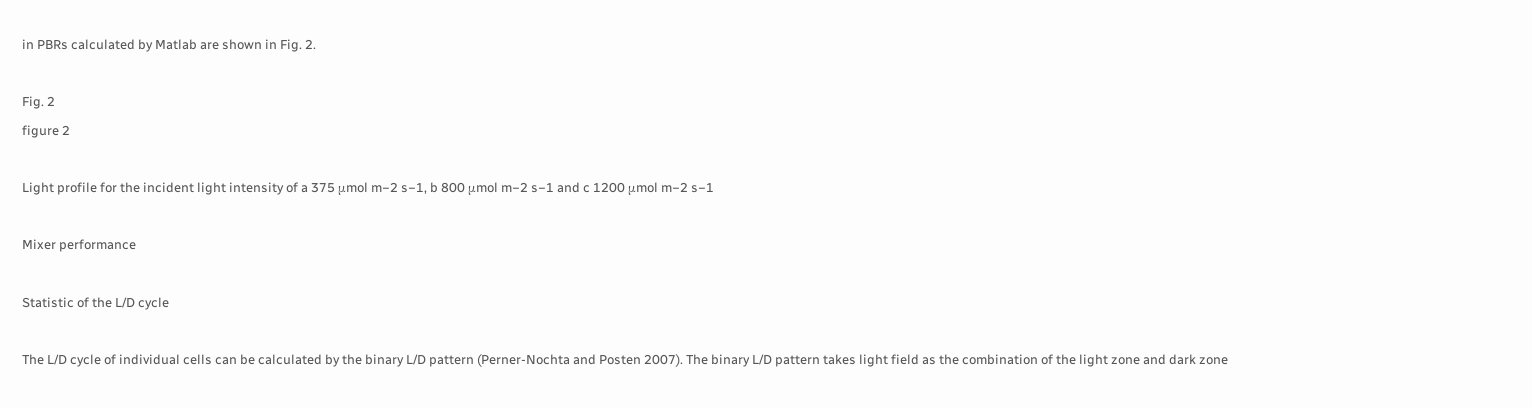in PBRs calculated by Matlab are shown in Fig. 2.

Fig. 2
figure 2

Light profile for the incident light intensity of a 375 μmol m−2 s−1, b 800 μmol m−2 s−1 and c 1200 μmol m−2 s−1

Mixer performance

Statistic of the L/D cycle

The L/D cycle of individual cells can be calculated by the binary L/D pattern (Perner-Nochta and Posten 2007). The binary L/D pattern takes light field as the combination of the light zone and dark zone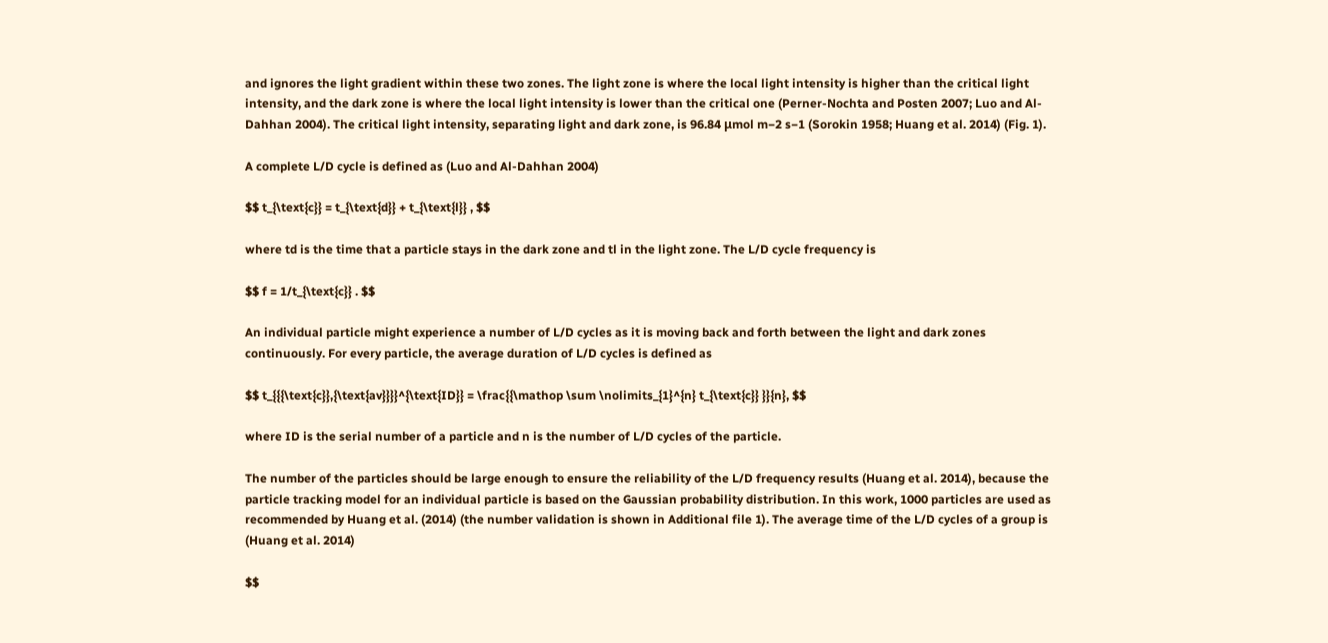and ignores the light gradient within these two zones. The light zone is where the local light intensity is higher than the critical light intensity, and the dark zone is where the local light intensity is lower than the critical one (Perner-Nochta and Posten 2007; Luo and Al-Dahhan 2004). The critical light intensity, separating light and dark zone, is 96.84 μmol m−2 s−1 (Sorokin 1958; Huang et al. 2014) (Fig. 1).

A complete L/D cycle is defined as (Luo and Al-Dahhan 2004)

$$ t_{\text{c}} = t_{\text{d}} + t_{\text{l}} , $$

where td is the time that a particle stays in the dark zone and tl in the light zone. The L/D cycle frequency is

$$ f = 1/t_{\text{c}} . $$

An individual particle might experience a number of L/D cycles as it is moving back and forth between the light and dark zones continuously. For every particle, the average duration of L/D cycles is defined as

$$ t_{{{\text{c}},{\text{av}}}}^{\text{ID}} = \frac{{\mathop \sum \nolimits_{1}^{n} t_{\text{c}} }}{n}, $$

where ID is the serial number of a particle and n is the number of L/D cycles of the particle.

The number of the particles should be large enough to ensure the reliability of the L/D frequency results (Huang et al. 2014), because the particle tracking model for an individual particle is based on the Gaussian probability distribution. In this work, 1000 particles are used as recommended by Huang et al. (2014) (the number validation is shown in Additional file 1). The average time of the L/D cycles of a group is (Huang et al. 2014)

$$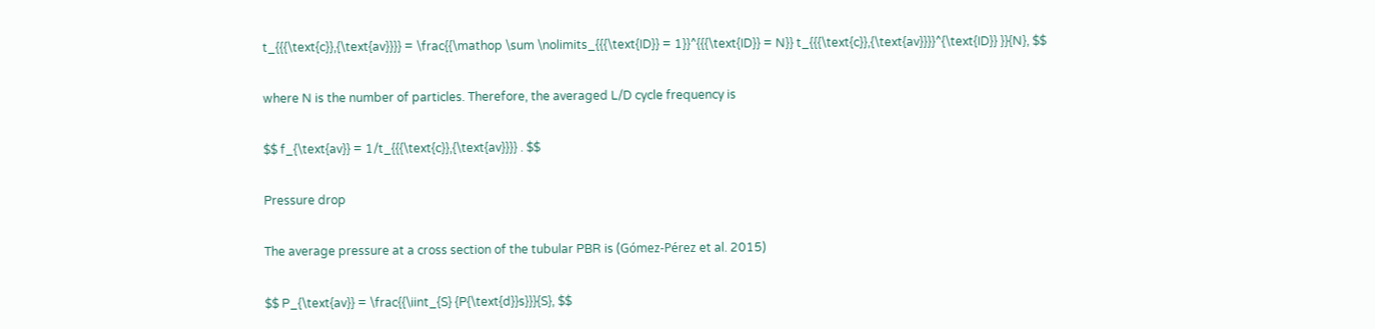t_{{{\text{c}},{\text{av}}}} = \frac{{\mathop \sum \nolimits_{{{\text{ID}} = 1}}^{{{\text{ID}} = N}} t_{{{\text{c}},{\text{av}}}}^{\text{ID}} }}{N}, $$

where N is the number of particles. Therefore, the averaged L/D cycle frequency is

$$ f_{\text{av}} = 1/t_{{{\text{c}},{\text{av}}}} . $$

Pressure drop

The average pressure at a cross section of the tubular PBR is (Gómez-Pérez et al. 2015)

$$ P_{\text{av}} = \frac{{\iint_{S} {P{\text{d}}s}}}{S}, $$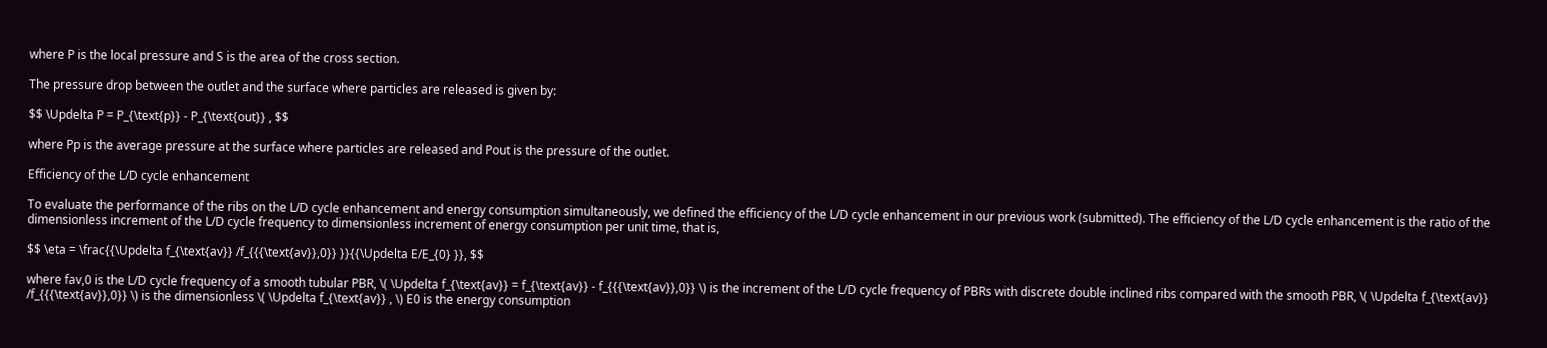where P is the local pressure and S is the area of the cross section.

The pressure drop between the outlet and the surface where particles are released is given by:

$$ \Updelta P = P_{\text{p}} - P_{\text{out}} , $$

where Pp is the average pressure at the surface where particles are released and Pout is the pressure of the outlet.

Efficiency of the L/D cycle enhancement

To evaluate the performance of the ribs on the L/D cycle enhancement and energy consumption simultaneously, we defined the efficiency of the L/D cycle enhancement in our previous work (submitted). The efficiency of the L/D cycle enhancement is the ratio of the dimensionless increment of the L/D cycle frequency to dimensionless increment of energy consumption per unit time, that is,

$$ \eta = \frac{{\Updelta f_{\text{av}} /f_{{{\text{av}},0}} }}{{\Updelta E/E_{0} }}, $$

where fav,0 is the L/D cycle frequency of a smooth tubular PBR, \( \Updelta f_{\text{av}} = f_{\text{av}} - f_{{{\text{av}},0}} \) is the increment of the L/D cycle frequency of PBRs with discrete double inclined ribs compared with the smooth PBR, \( \Updelta f_{\text{av}} /f_{{{\text{av}},0}} \) is the dimensionless \( \Updelta f_{\text{av}} , \) E0 is the energy consumption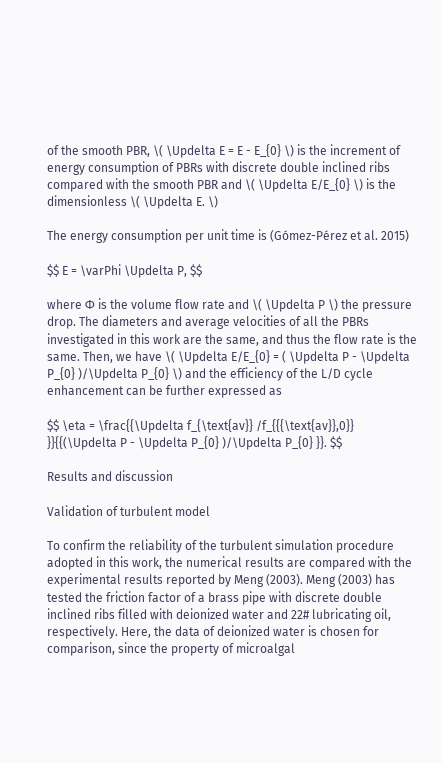of the smooth PBR, \( \Updelta E = E - E_{0} \) is the increment of energy consumption of PBRs with discrete double inclined ribs compared with the smooth PBR and \( \Updelta E/E_{0} \) is the dimensionless \( \Updelta E. \)

The energy consumption per unit time is (Gómez-Pérez et al. 2015)

$$ E = \varPhi \Updelta P, $$

where Φ is the volume flow rate and \( \Updelta P \) the pressure drop. The diameters and average velocities of all the PBRs investigated in this work are the same, and thus the flow rate is the same. Then, we have \( \Updelta E/E_{0} = ( \Updelta P - \Updelta P_{0} )/\Updelta P_{0} \) and the efficiency of the L/D cycle enhancement can be further expressed as

$$ \eta = \frac{{\Updelta f_{\text{av}} /f_{{{\text{av}},0}} }}{{(\Updelta P - \Updelta P_{0} )/\Updelta P_{0} }}. $$

Results and discussion

Validation of turbulent model

To confirm the reliability of the turbulent simulation procedure adopted in this work, the numerical results are compared with the experimental results reported by Meng (2003). Meng (2003) has tested the friction factor of a brass pipe with discrete double inclined ribs filled with deionized water and 22# lubricating oil, respectively. Here, the data of deionized water is chosen for comparison, since the property of microalgal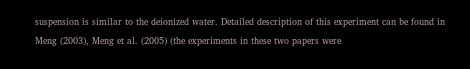suspension is similar to the deionized water. Detailed description of this experiment can be found in Meng (2003), Meng et al. (2005) (the experiments in these two papers were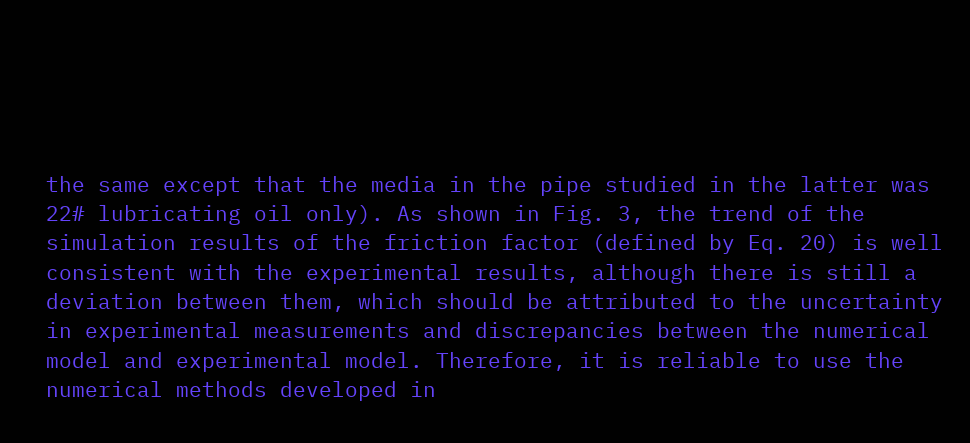the same except that the media in the pipe studied in the latter was 22# lubricating oil only). As shown in Fig. 3, the trend of the simulation results of the friction factor (defined by Eq. 20) is well consistent with the experimental results, although there is still a deviation between them, which should be attributed to the uncertainty in experimental measurements and discrepancies between the numerical model and experimental model. Therefore, it is reliable to use the numerical methods developed in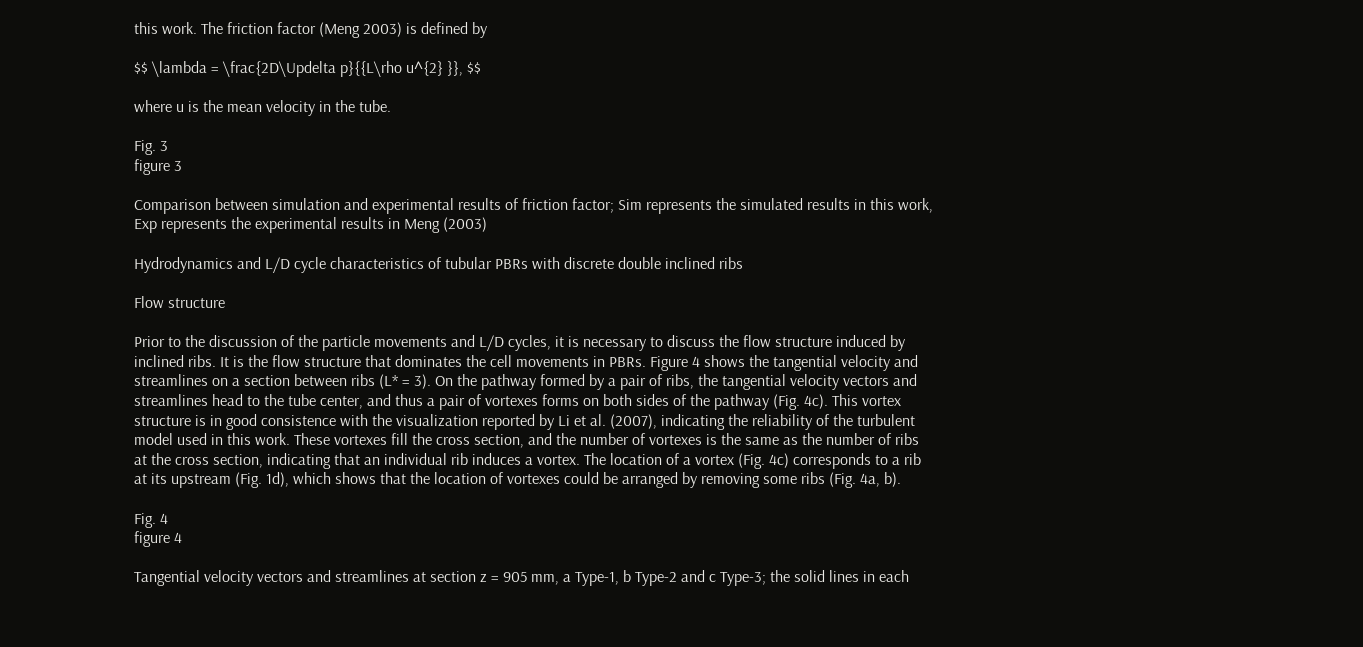this work. The friction factor (Meng 2003) is defined by

$$ \lambda = \frac{2D\Updelta p}{{L\rho u^{2} }}, $$

where u is the mean velocity in the tube.

Fig. 3
figure 3

Comparison between simulation and experimental results of friction factor; Sim represents the simulated results in this work, Exp represents the experimental results in Meng (2003)

Hydrodynamics and L/D cycle characteristics of tubular PBRs with discrete double inclined ribs

Flow structure

Prior to the discussion of the particle movements and L/D cycles, it is necessary to discuss the flow structure induced by inclined ribs. It is the flow structure that dominates the cell movements in PBRs. Figure 4 shows the tangential velocity and streamlines on a section between ribs (L* = 3). On the pathway formed by a pair of ribs, the tangential velocity vectors and streamlines head to the tube center, and thus a pair of vortexes forms on both sides of the pathway (Fig. 4c). This vortex structure is in good consistence with the visualization reported by Li et al. (2007), indicating the reliability of the turbulent model used in this work. These vortexes fill the cross section, and the number of vortexes is the same as the number of ribs at the cross section, indicating that an individual rib induces a vortex. The location of a vortex (Fig. 4c) corresponds to a rib at its upstream (Fig. 1d), which shows that the location of vortexes could be arranged by removing some ribs (Fig. 4a, b).

Fig. 4
figure 4

Tangential velocity vectors and streamlines at section z = 905 mm, a Type-1, b Type-2 and c Type-3; the solid lines in each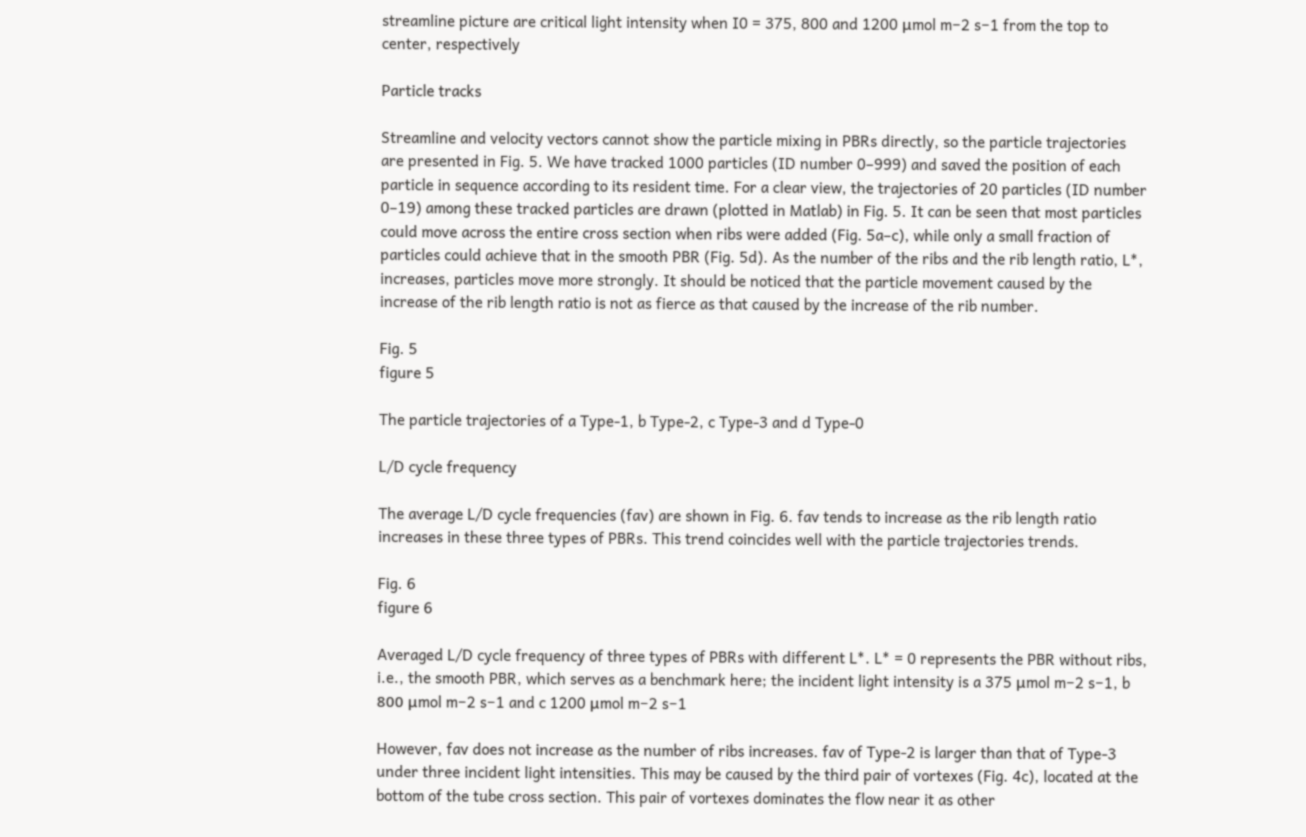streamline picture are critical light intensity when I0 = 375, 800 and 1200 μmol m−2 s−1 from the top to center, respectively

Particle tracks

Streamline and velocity vectors cannot show the particle mixing in PBRs directly, so the particle trajectories are presented in Fig. 5. We have tracked 1000 particles (ID number 0–999) and saved the position of each particle in sequence according to its resident time. For a clear view, the trajectories of 20 particles (ID number 0–19) among these tracked particles are drawn (plotted in Matlab) in Fig. 5. It can be seen that most particles could move across the entire cross section when ribs were added (Fig. 5a–c), while only a small fraction of particles could achieve that in the smooth PBR (Fig. 5d). As the number of the ribs and the rib length ratio, L*, increases, particles move more strongly. It should be noticed that the particle movement caused by the increase of the rib length ratio is not as fierce as that caused by the increase of the rib number.

Fig. 5
figure 5

The particle trajectories of a Type-1, b Type-2, c Type-3 and d Type-0

L/D cycle frequency

The average L/D cycle frequencies (fav) are shown in Fig. 6. fav tends to increase as the rib length ratio increases in these three types of PBRs. This trend coincides well with the particle trajectories trends.

Fig. 6
figure 6

Averaged L/D cycle frequency of three types of PBRs with different L*. L* = 0 represents the PBR without ribs, i.e., the smooth PBR, which serves as a benchmark here; the incident light intensity is a 375 μmol m−2 s−1, b 800 μmol m−2 s−1 and c 1200 μmol m−2 s−1

However, fav does not increase as the number of ribs increases. fav of Type-2 is larger than that of Type-3 under three incident light intensities. This may be caused by the third pair of vortexes (Fig. 4c), located at the bottom of the tube cross section. This pair of vortexes dominates the flow near it as other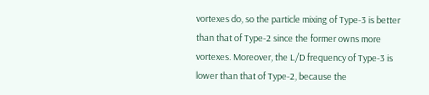vortexes do, so the particle mixing of Type-3 is better than that of Type-2 since the former owns more vortexes. Moreover, the L/D frequency of Type-3 is lower than that of Type-2, because the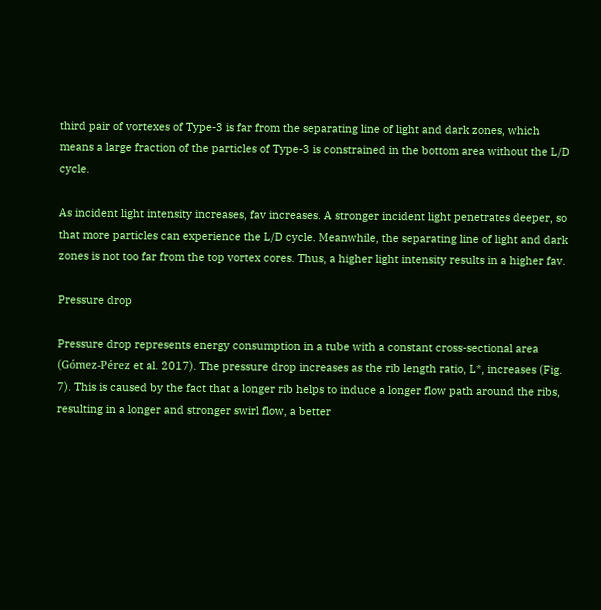third pair of vortexes of Type-3 is far from the separating line of light and dark zones, which means a large fraction of the particles of Type-3 is constrained in the bottom area without the L/D cycle.

As incident light intensity increases, fav increases. A stronger incident light penetrates deeper, so that more particles can experience the L/D cycle. Meanwhile, the separating line of light and dark zones is not too far from the top vortex cores. Thus, a higher light intensity results in a higher fav.

Pressure drop

Pressure drop represents energy consumption in a tube with a constant cross-sectional area (Gómez-Pérez et al. 2017). The pressure drop increases as the rib length ratio, L*, increases (Fig. 7). This is caused by the fact that a longer rib helps to induce a longer flow path around the ribs, resulting in a longer and stronger swirl flow, a better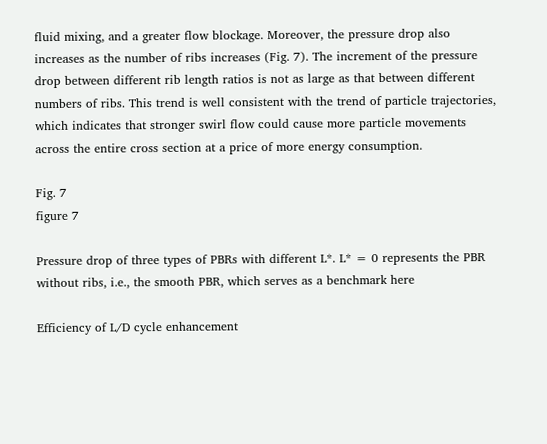fluid mixing, and a greater flow blockage. Moreover, the pressure drop also increases as the number of ribs increases (Fig. 7). The increment of the pressure drop between different rib length ratios is not as large as that between different numbers of ribs. This trend is well consistent with the trend of particle trajectories, which indicates that stronger swirl flow could cause more particle movements across the entire cross section at a price of more energy consumption.

Fig. 7
figure 7

Pressure drop of three types of PBRs with different L*. L* = 0 represents the PBR without ribs, i.e., the smooth PBR, which serves as a benchmark here

Efficiency of L/D cycle enhancement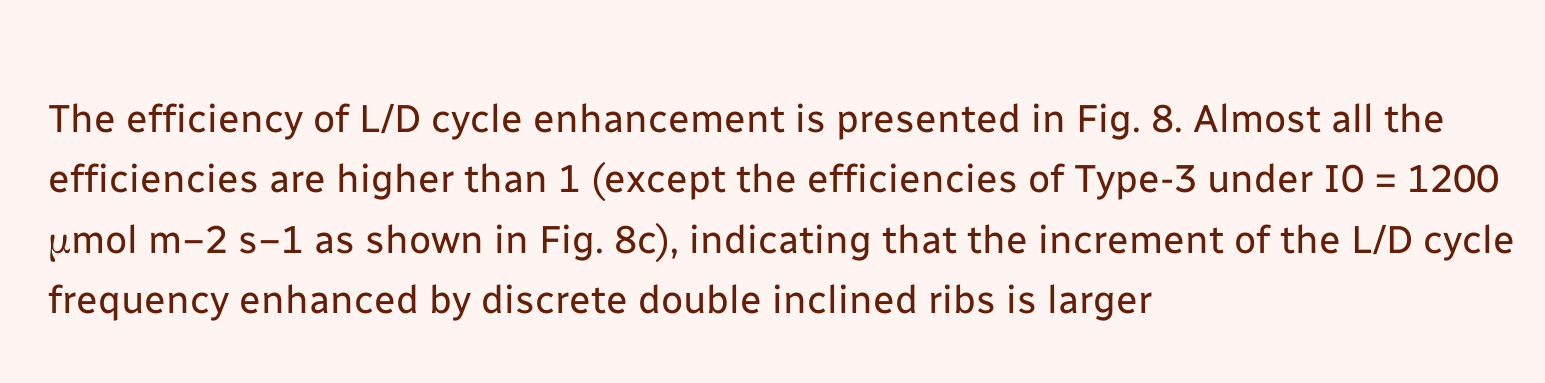The efficiency of L/D cycle enhancement is presented in Fig. 8. Almost all the efficiencies are higher than 1 (except the efficiencies of Type-3 under I0 = 1200 μmol m−2 s−1 as shown in Fig. 8c), indicating that the increment of the L/D cycle frequency enhanced by discrete double inclined ribs is larger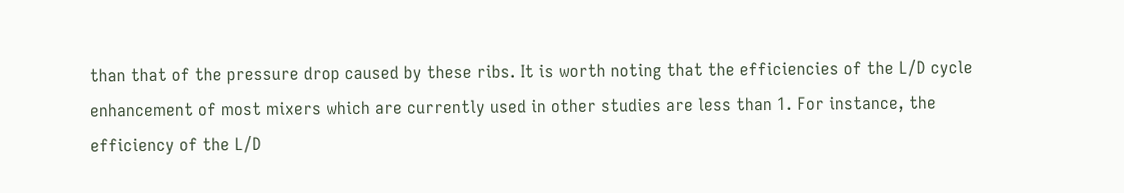than that of the pressure drop caused by these ribs. It is worth noting that the efficiencies of the L/D cycle enhancement of most mixers which are currently used in other studies are less than 1. For instance, the efficiency of the L/D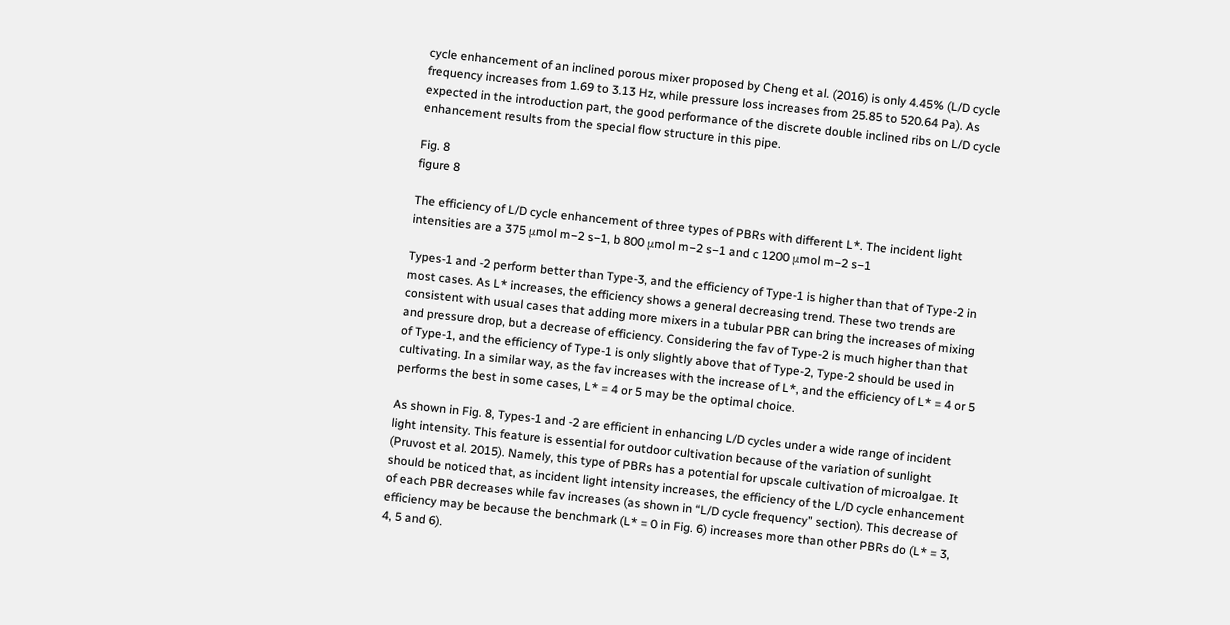cycle enhancement of an inclined porous mixer proposed by Cheng et al. (2016) is only 4.45% (L/D cycle frequency increases from 1.69 to 3.13 Hz, while pressure loss increases from 25.85 to 520.64 Pa). As expected in the introduction part, the good performance of the discrete double inclined ribs on L/D cycle enhancement results from the special flow structure in this pipe.

Fig. 8
figure 8

The efficiency of L/D cycle enhancement of three types of PBRs with different L*. The incident light intensities are a 375 μmol m−2 s−1, b 800 μmol m−2 s−1 and c 1200 μmol m−2 s−1

Types-1 and -2 perform better than Type-3, and the efficiency of Type-1 is higher than that of Type-2 in most cases. As L* increases, the efficiency shows a general decreasing trend. These two trends are consistent with usual cases that adding more mixers in a tubular PBR can bring the increases of mixing and pressure drop, but a decrease of efficiency. Considering the fav of Type-2 is much higher than that of Type-1, and the efficiency of Type-1 is only slightly above that of Type-2, Type-2 should be used in cultivating. In a similar way, as the fav increases with the increase of L*, and the efficiency of L* = 4 or 5 performs the best in some cases, L* = 4 or 5 may be the optimal choice.

As shown in Fig. 8, Types-1 and -2 are efficient in enhancing L/D cycles under a wide range of incident light intensity. This feature is essential for outdoor cultivation because of the variation of sunlight (Pruvost et al. 2015). Namely, this type of PBRs has a potential for upscale cultivation of microalgae. It should be noticed that, as incident light intensity increases, the efficiency of the L/D cycle enhancement of each PBR decreases while fav increases (as shown in “L/D cycle frequency” section). This decrease of efficiency may be because the benchmark (L* = 0 in Fig. 6) increases more than other PBRs do (L* = 3, 4, 5 and 6).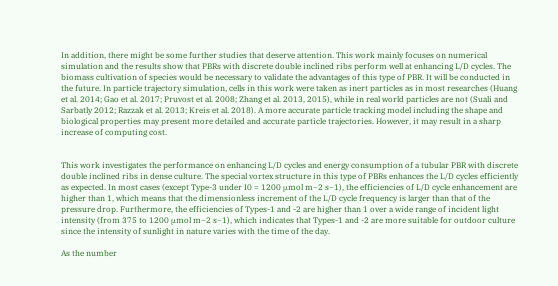In addition, there might be some further studies that deserve attention. This work mainly focuses on numerical simulation and the results show that PBRs with discrete double inclined ribs perform well at enhancing L/D cycles. The biomass cultivation of species would be necessary to validate the advantages of this type of PBR. It will be conducted in the future. In particle trajectory simulation, cells in this work were taken as inert particles as in most researches (Huang et al. 2014; Gao et al. 2017; Pruvost et al. 2008; Zhang et al. 2013, 2015), while in real world particles are not (Suali and Sarbatly 2012; Razzak et al. 2013; Kreis et al. 2018). A more accurate particle tracking model including the shape and biological properties may present more detailed and accurate particle trajectories. However, it may result in a sharp increase of computing cost.


This work investigates the performance on enhancing L/D cycles and energy consumption of a tubular PBR with discrete double inclined ribs in dense culture. The special vortex structure in this type of PBRs enhances the L/D cycles efficiently as expected. In most cases (except Type-3 under I0 = 1200 μmol m−2 s−1), the efficiencies of L/D cycle enhancement are higher than 1, which means that the dimensionless increment of the L/D cycle frequency is larger than that of the pressure drop. Furthermore, the efficiencies of Types-1 and -2 are higher than 1 over a wide range of incident light intensity (from 375 to 1200 μmol m−2 s−1), which indicates that Types-1 and -2 are more suitable for outdoor culture since the intensity of sunlight in nature varies with the time of the day.

As the number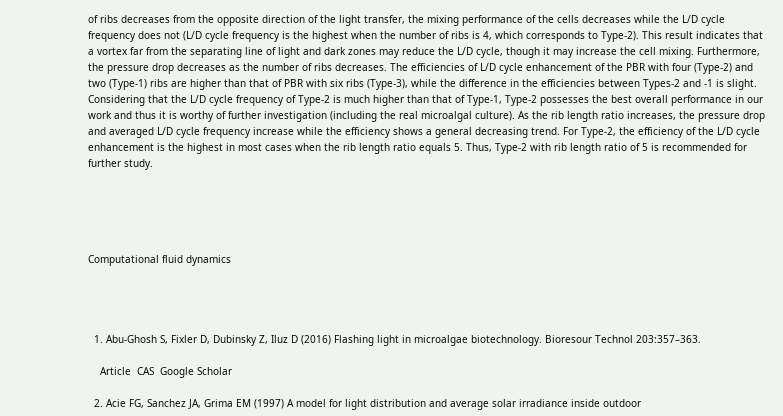of ribs decreases from the opposite direction of the light transfer, the mixing performance of the cells decreases while the L/D cycle frequency does not (L/D cycle frequency is the highest when the number of ribs is 4, which corresponds to Type-2). This result indicates that a vortex far from the separating line of light and dark zones may reduce the L/D cycle, though it may increase the cell mixing. Furthermore, the pressure drop decreases as the number of ribs decreases. The efficiencies of L/D cycle enhancement of the PBR with four (Type-2) and two (Type-1) ribs are higher than that of PBR with six ribs (Type-3), while the difference in the efficiencies between Types-2 and -1 is slight. Considering that the L/D cycle frequency of Type-2 is much higher than that of Type-1, Type-2 possesses the best overall performance in our work and thus it is worthy of further investigation (including the real microalgal culture). As the rib length ratio increases, the pressure drop and averaged L/D cycle frequency increase while the efficiency shows a general decreasing trend. For Type-2, the efficiency of the L/D cycle enhancement is the highest in most cases when the rib length ratio equals 5. Thus, Type-2 with rib length ratio of 5 is recommended for further study.





Computational fluid dynamics




  1. Abu-Ghosh S, Fixler D, Dubinsky Z, Iluz D (2016) Flashing light in microalgae biotechnology. Bioresour Technol 203:357–363.

    Article  CAS  Google Scholar

  2. Acie FG, Sanchez JA, Grima EM (1997) A model for light distribution and average solar irradiance inside outdoor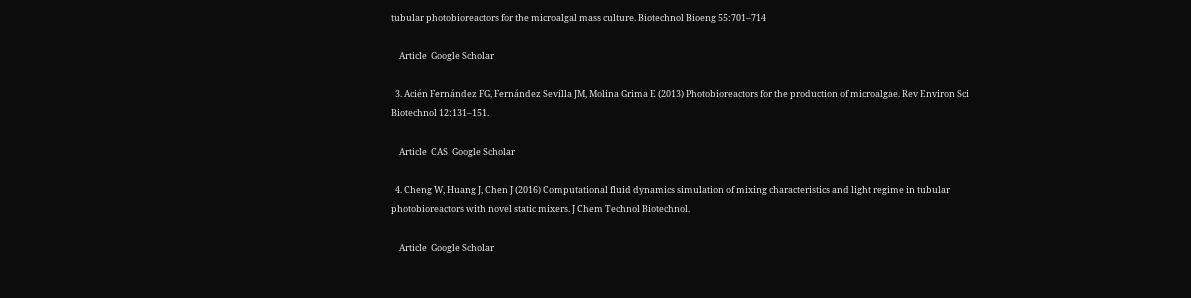tubular photobioreactors for the microalgal mass culture. Biotechnol Bioeng 55:701–714

    Article  Google Scholar

  3. Acién Fernández FG, Fernández Sevilla JM, Molina Grima E (2013) Photobioreactors for the production of microalgae. Rev Environ Sci Biotechnol 12:131–151.

    Article  CAS  Google Scholar

  4. Cheng W, Huang J, Chen J (2016) Computational fluid dynamics simulation of mixing characteristics and light regime in tubular photobioreactors with novel static mixers. J Chem Technol Biotechnol.

    Article  Google Scholar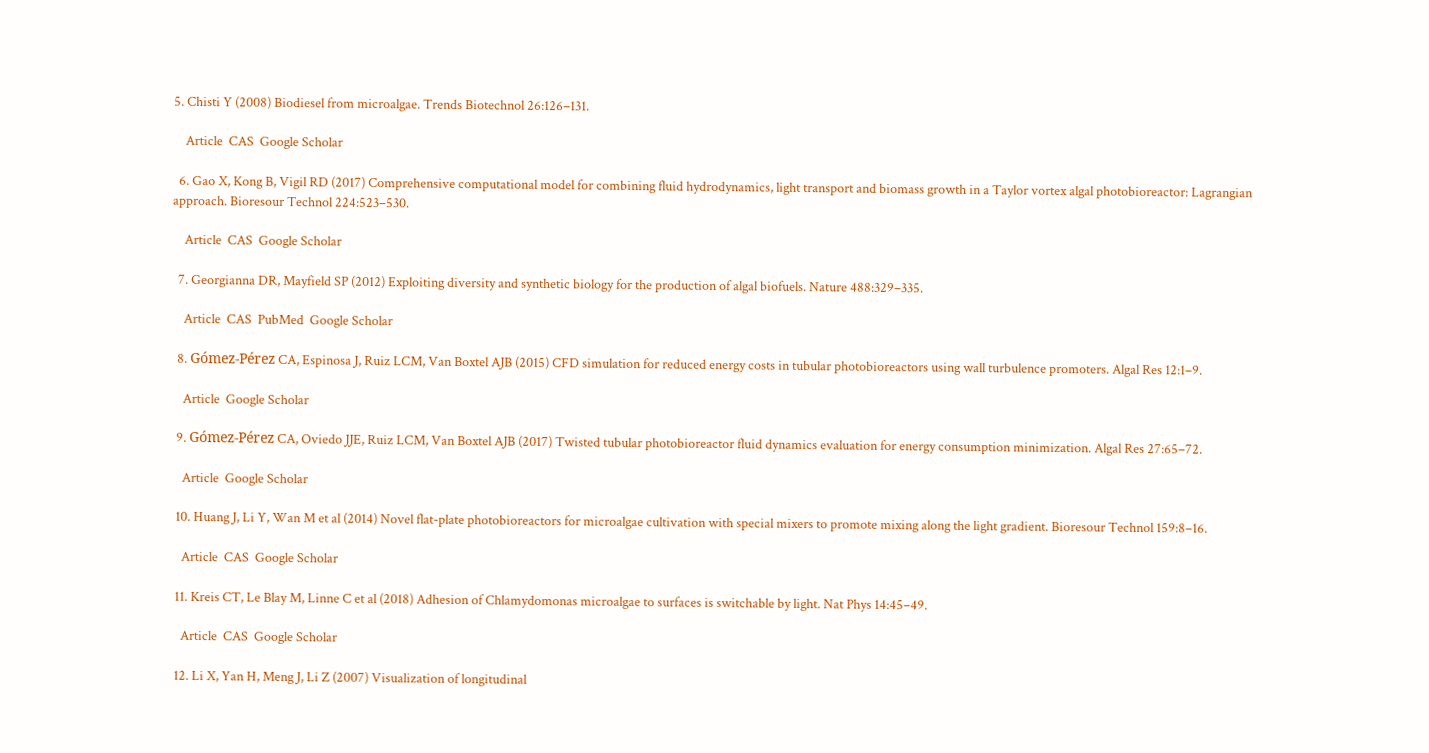5. Chisti Y (2008) Biodiesel from microalgae. Trends Biotechnol 26:126–131.

    Article  CAS  Google Scholar

  6. Gao X, Kong B, Vigil RD (2017) Comprehensive computational model for combining fluid hydrodynamics, light transport and biomass growth in a Taylor vortex algal photobioreactor: Lagrangian approach. Bioresour Technol 224:523–530.

    Article  CAS  Google Scholar

  7. Georgianna DR, Mayfield SP (2012) Exploiting diversity and synthetic biology for the production of algal biofuels. Nature 488:329–335.

    Article  CAS  PubMed  Google Scholar

  8. Gómez-Pérez CA, Espinosa J, Ruiz LCM, Van Boxtel AJB (2015) CFD simulation for reduced energy costs in tubular photobioreactors using wall turbulence promoters. Algal Res 12:1–9.

    Article  Google Scholar

  9. Gómez-Pérez CA, Oviedo JJE, Ruiz LCM, Van Boxtel AJB (2017) Twisted tubular photobioreactor fluid dynamics evaluation for energy consumption minimization. Algal Res 27:65–72.

    Article  Google Scholar

  10. Huang J, Li Y, Wan M et al (2014) Novel flat-plate photobioreactors for microalgae cultivation with special mixers to promote mixing along the light gradient. Bioresour Technol 159:8–16.

    Article  CAS  Google Scholar

  11. Kreis CT, Le Blay M, Linne C et al (2018) Adhesion of Chlamydomonas microalgae to surfaces is switchable by light. Nat Phys 14:45–49.

    Article  CAS  Google Scholar

  12. Li X, Yan H, Meng J, Li Z (2007) Visualization of longitudinal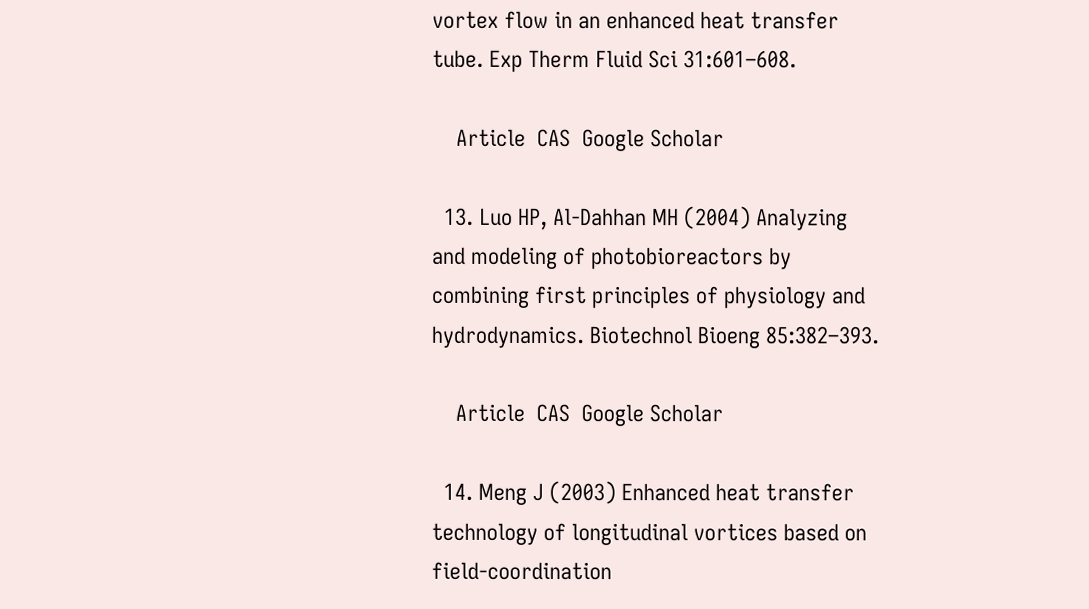vortex flow in an enhanced heat transfer tube. Exp Therm Fluid Sci 31:601–608.

    Article  CAS  Google Scholar

  13. Luo HP, Al-Dahhan MH (2004) Analyzing and modeling of photobioreactors by combining first principles of physiology and hydrodynamics. Biotechnol Bioeng 85:382–393.

    Article  CAS  Google Scholar

  14. Meng J (2003) Enhanced heat transfer technology of longitudinal vortices based on field-coordination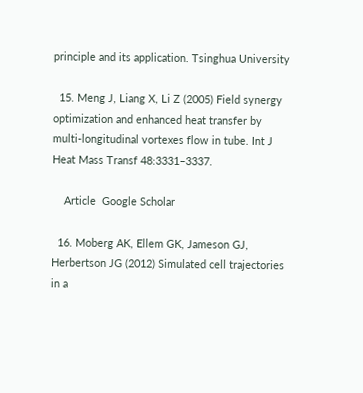principle and its application. Tsinghua University

  15. Meng J, Liang X, Li Z (2005) Field synergy optimization and enhanced heat transfer by multi-longitudinal vortexes flow in tube. Int J Heat Mass Transf 48:3331–3337.

    Article  Google Scholar

  16. Moberg AK, Ellem GK, Jameson GJ, Herbertson JG (2012) Simulated cell trajectories in a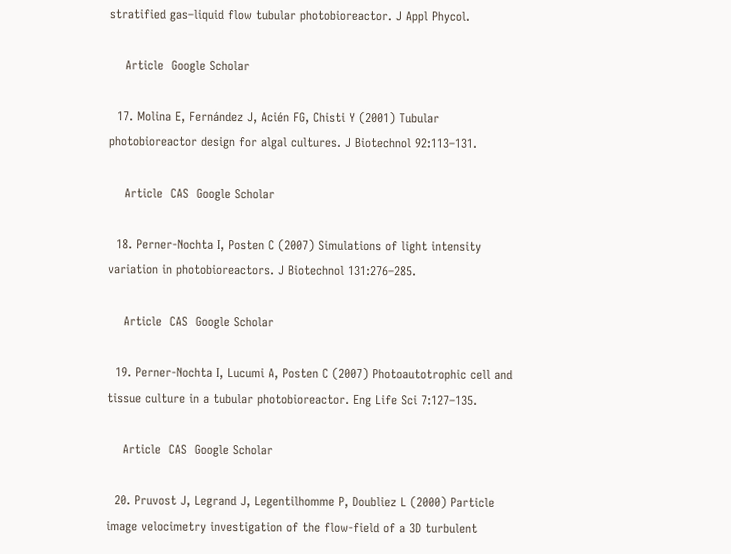stratified gas–liquid flow tubular photobioreactor. J Appl Phycol.

    Article  Google Scholar

  17. Molina E, Fernández J, Acién FG, Chisti Y (2001) Tubular photobioreactor design for algal cultures. J Biotechnol 92:113–131.

    Article  CAS  Google Scholar

  18. Perner-Nochta I, Posten C (2007) Simulations of light intensity variation in photobioreactors. J Biotechnol 131:276–285.

    Article  CAS  Google Scholar

  19. Perner-Nochta I, Lucumi A, Posten C (2007) Photoautotrophic cell and tissue culture in a tubular photobioreactor. Eng Life Sci 7:127–135.

    Article  CAS  Google Scholar

  20. Pruvost J, Legrand J, Legentilhomme P, Doubliez L (2000) Particle image velocimetry investigation of the flow-field of a 3D turbulent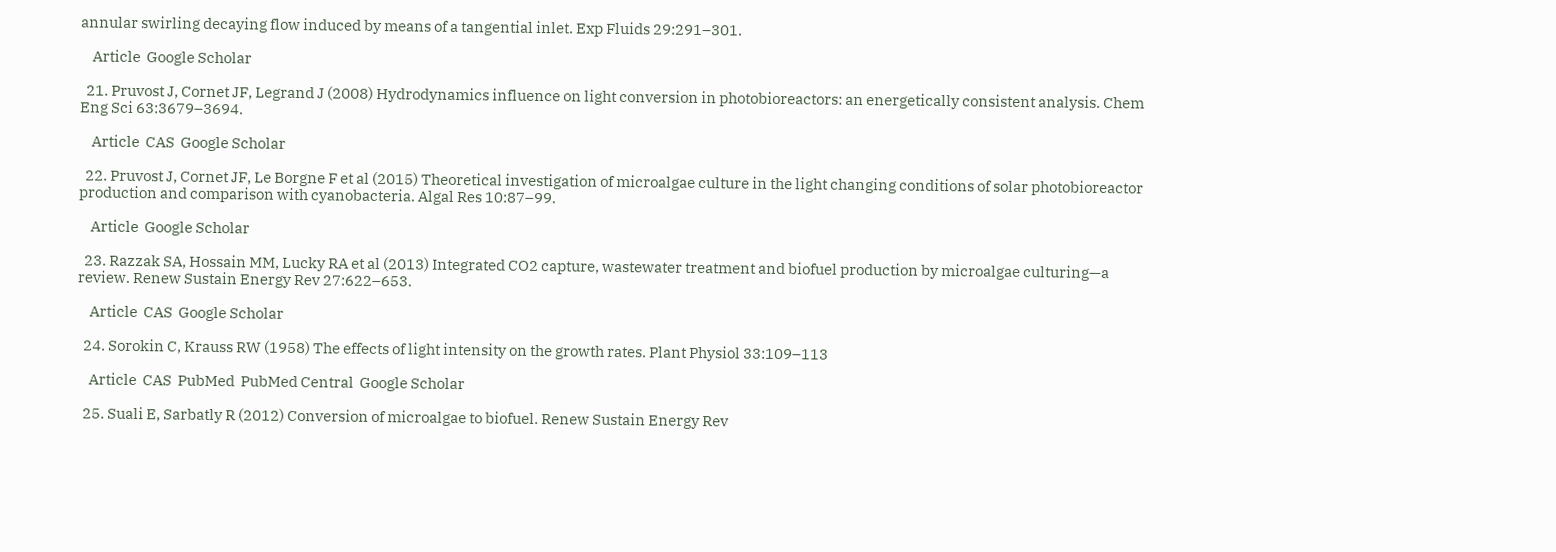annular swirling decaying flow induced by means of a tangential inlet. Exp Fluids 29:291–301.

    Article  Google Scholar

  21. Pruvost J, Cornet JF, Legrand J (2008) Hydrodynamics influence on light conversion in photobioreactors: an energetically consistent analysis. Chem Eng Sci 63:3679–3694.

    Article  CAS  Google Scholar

  22. Pruvost J, Cornet JF, Le Borgne F et al (2015) Theoretical investigation of microalgae culture in the light changing conditions of solar photobioreactor production and comparison with cyanobacteria. Algal Res 10:87–99.

    Article  Google Scholar

  23. Razzak SA, Hossain MM, Lucky RA et al (2013) Integrated CO2 capture, wastewater treatment and biofuel production by microalgae culturing—a review. Renew Sustain Energy Rev 27:622–653.

    Article  CAS  Google Scholar

  24. Sorokin C, Krauss RW (1958) The effects of light intensity on the growth rates. Plant Physiol 33:109–113

    Article  CAS  PubMed  PubMed Central  Google Scholar

  25. Suali E, Sarbatly R (2012) Conversion of microalgae to biofuel. Renew Sustain Energy Rev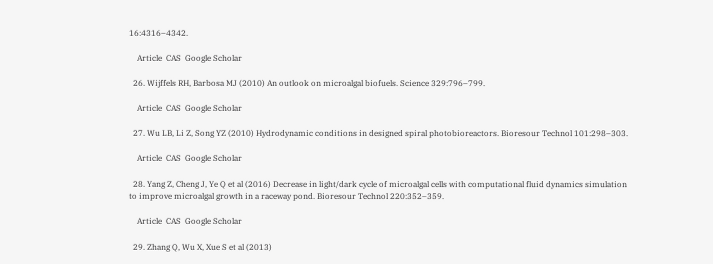16:4316–4342.

    Article  CAS  Google Scholar

  26. Wijffels RH, Barbosa MJ (2010) An outlook on microalgal biofuels. Science 329:796–799.

    Article  CAS  Google Scholar

  27. Wu LB, Li Z, Song YZ (2010) Hydrodynamic conditions in designed spiral photobioreactors. Bioresour Technol 101:298–303.

    Article  CAS  Google Scholar

  28. Yang Z, Cheng J, Ye Q et al (2016) Decrease in light/dark cycle of microalgal cells with computational fluid dynamics simulation to improve microalgal growth in a raceway pond. Bioresour Technol 220:352–359.

    Article  CAS  Google Scholar

  29. Zhang Q, Wu X, Xue S et al (2013)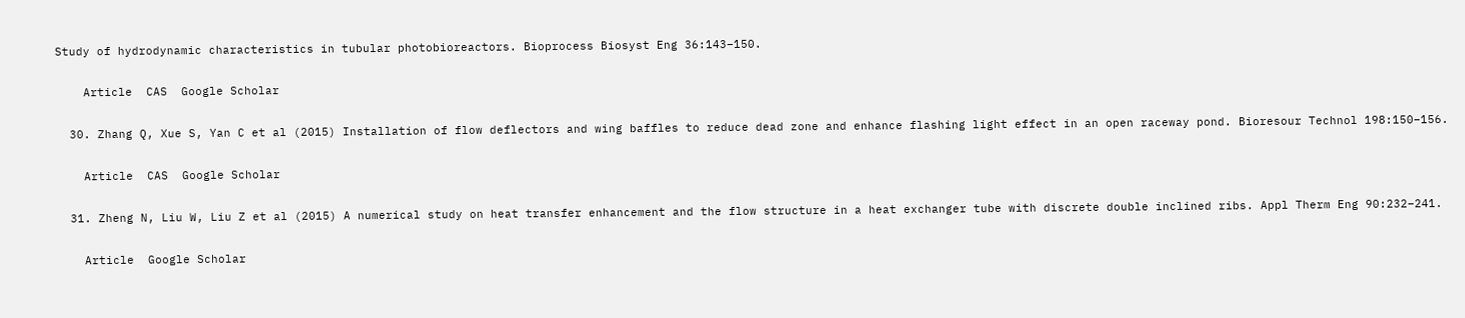Study of hydrodynamic characteristics in tubular photobioreactors. Bioprocess Biosyst Eng 36:143–150.

    Article  CAS  Google Scholar

  30. Zhang Q, Xue S, Yan C et al (2015) Installation of flow deflectors and wing baffles to reduce dead zone and enhance flashing light effect in an open raceway pond. Bioresour Technol 198:150–156.

    Article  CAS  Google Scholar

  31. Zheng N, Liu W, Liu Z et al (2015) A numerical study on heat transfer enhancement and the flow structure in a heat exchanger tube with discrete double inclined ribs. Appl Therm Eng 90:232–241.

    Article  Google Scholar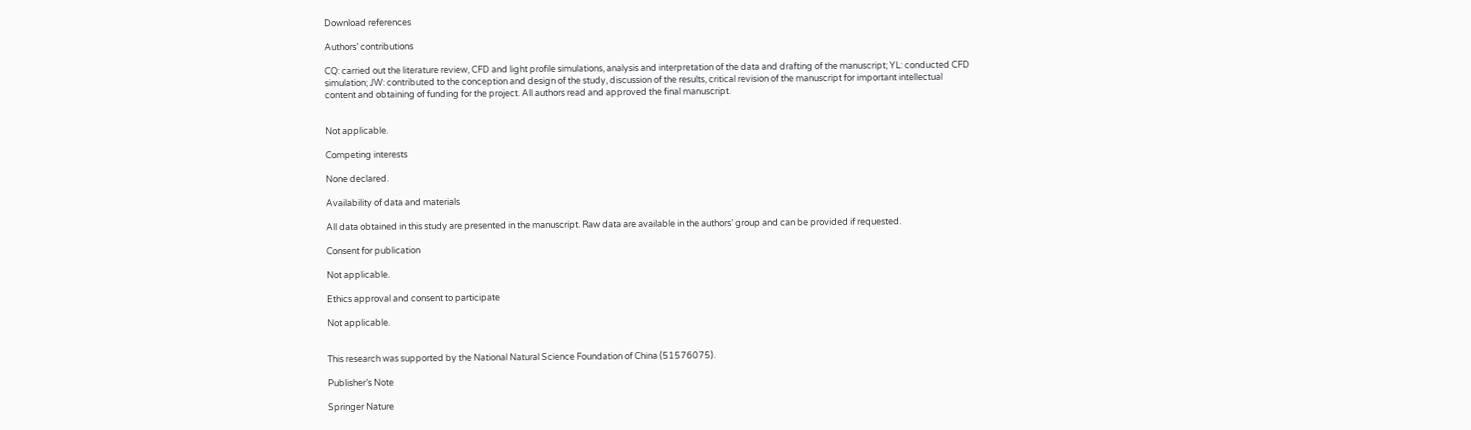Download references

Authors’ contributions

CQ: carried out the literature review, CFD and light profile simulations, analysis and interpretation of the data and drafting of the manuscript; YL: conducted CFD simulation; JW: contributed to the conception and design of the study, discussion of the results, critical revision of the manuscript for important intellectual content and obtaining of funding for the project. All authors read and approved the final manuscript.


Not applicable.

Competing interests

None declared.

Availability of data and materials

All data obtained in this study are presented in the manuscript. Raw data are available in the authors’ group and can be provided if requested.

Consent for publication

Not applicable.

Ethics approval and consent to participate

Not applicable.


This research was supported by the National Natural Science Foundation of China (51576075).

Publisher’s Note

Springer Nature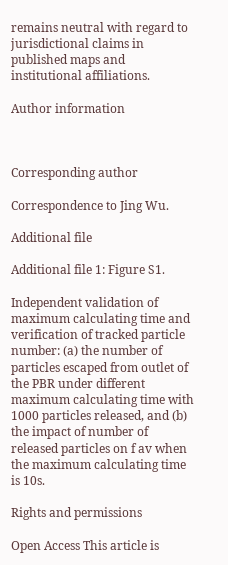remains neutral with regard to jurisdictional claims in published maps and institutional affiliations.

Author information



Corresponding author

Correspondence to Jing Wu.

Additional file

Additional file 1: Figure S1.

Independent validation of maximum calculating time and verification of tracked particle number: (a) the number of particles escaped from outlet of the PBR under different maximum calculating time with 1000 particles released, and (b) the impact of number of released particles on f av when the maximum calculating time is 10s.

Rights and permissions

Open Access This article is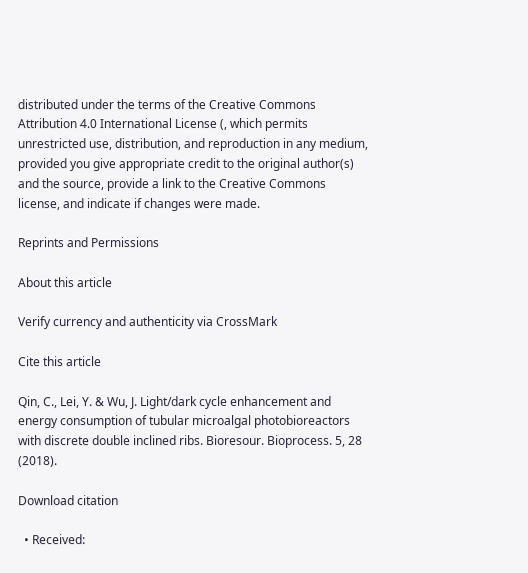distributed under the terms of the Creative Commons Attribution 4.0 International License (, which permits unrestricted use, distribution, and reproduction in any medium, provided you give appropriate credit to the original author(s) and the source, provide a link to the Creative Commons license, and indicate if changes were made.

Reprints and Permissions

About this article

Verify currency and authenticity via CrossMark

Cite this article

Qin, C., Lei, Y. & Wu, J. Light/dark cycle enhancement and energy consumption of tubular microalgal photobioreactors with discrete double inclined ribs. Bioresour. Bioprocess. 5, 28 (2018).

Download citation

  • Received: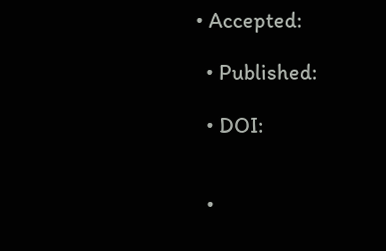• Accepted:

  • Published:

  • DOI:


  •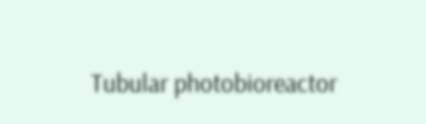Tubular photobioreactor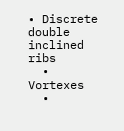• Discrete double inclined ribs
  • Vortexes
  •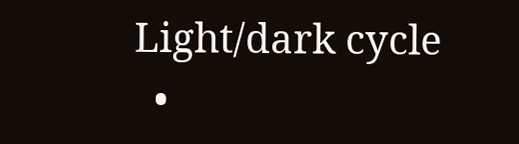Light/dark cycle
  •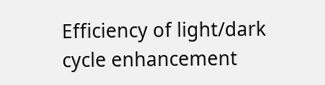Efficiency of light/dark cycle enhancement